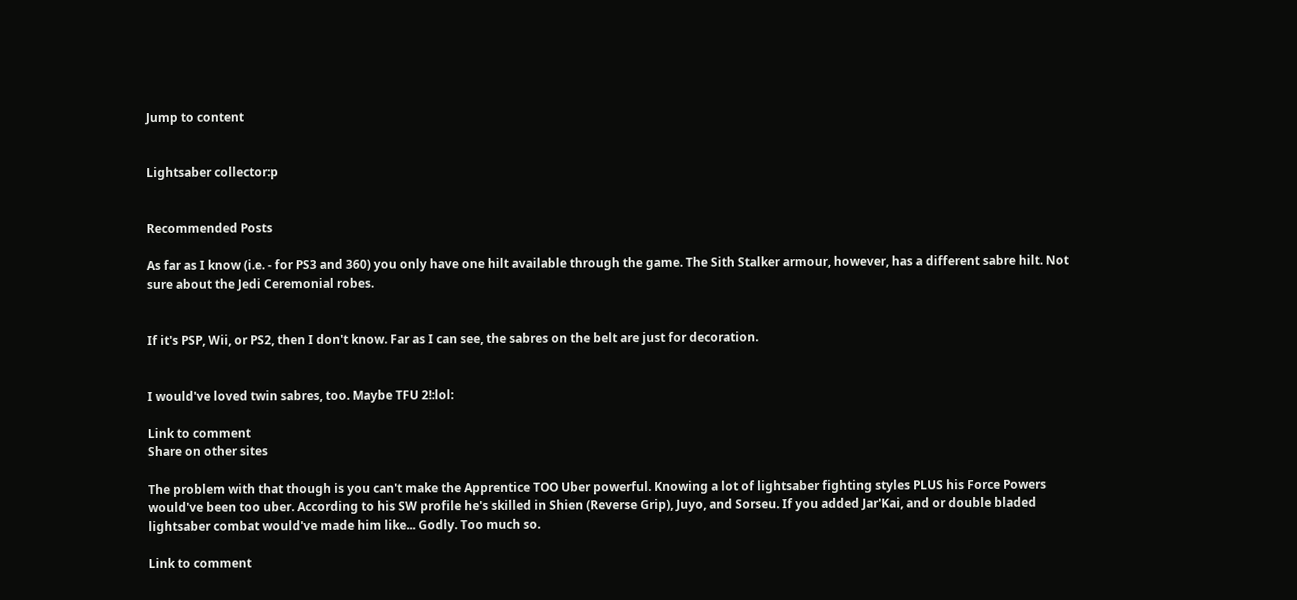Jump to content


Lightsaber collector:p


Recommended Posts

As far as I know (i.e. - for PS3 and 360) you only have one hilt available through the game. The Sith Stalker armour, however, has a different sabre hilt. Not sure about the Jedi Ceremonial robes.


If it's PSP, Wii, or PS2, then I don't know. Far as I can see, the sabres on the belt are just for decoration.


I would've loved twin sabres, too. Maybe TFU 2!:lol:

Link to comment
Share on other sites

The problem with that though is you can't make the Apprentice TOO Uber powerful. Knowing a lot of lightsaber fighting styles PLUS his Force Powers would've been too uber. According to his SW profile he's skilled in Shien (Reverse Grip), Juyo, and Sorseu. If you added Jar'Kai, and or double bladed lightsaber combat would've made him like... Godly. Too much so.

Link to comment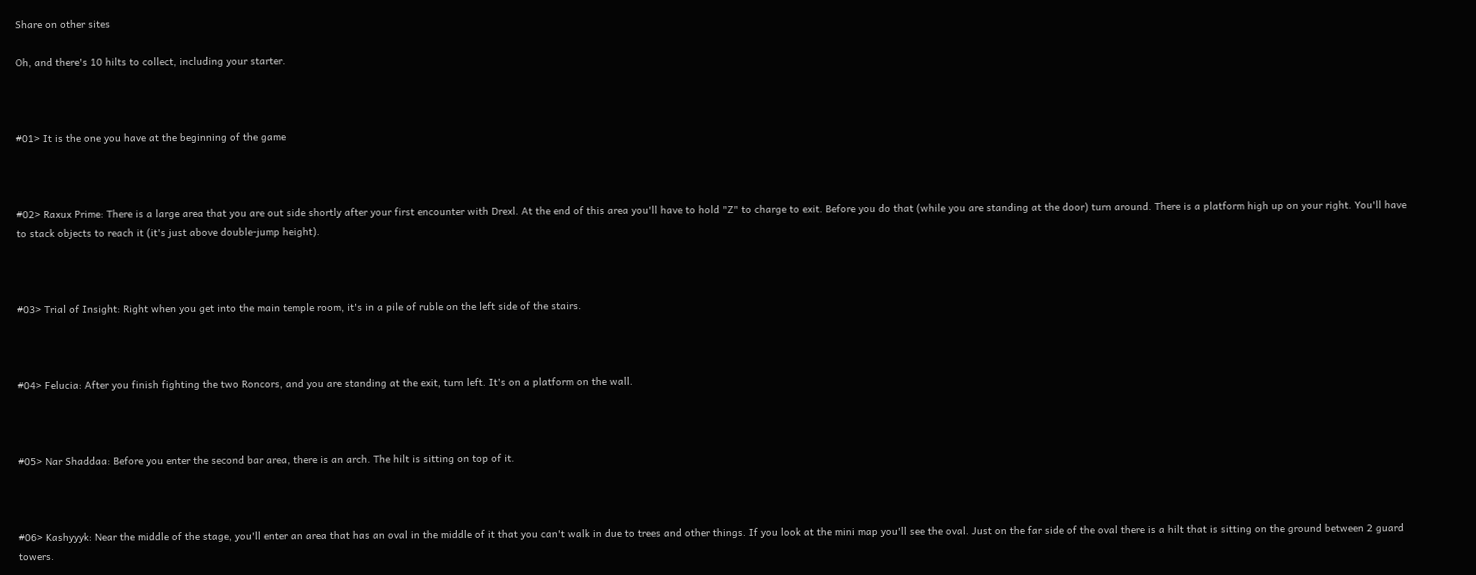Share on other sites

Oh, and there's 10 hilts to collect, including your starter.



#01> It is the one you have at the beginning of the game



#02> Raxux Prime: There is a large area that you are out side shortly after your first encounter with Drexl. At the end of this area you'll have to hold "Z" to charge to exit. Before you do that (while you are standing at the door) turn around. There is a platform high up on your right. You'll have to stack objects to reach it (it's just above double-jump height).



#03> Trial of Insight: Right when you get into the main temple room, it's in a pile of ruble on the left side of the stairs.



#04> Felucia: After you finish fighting the two Roncors, and you are standing at the exit, turn left. It's on a platform on the wall.



#05> Nar Shaddaa: Before you enter the second bar area, there is an arch. The hilt is sitting on top of it.



#06> Kashyyyk: Near the middle of the stage, you'll enter an area that has an oval in the middle of it that you can't walk in due to trees and other things. If you look at the mini map you'll see the oval. Just on the far side of the oval there is a hilt that is sitting on the ground between 2 guard towers.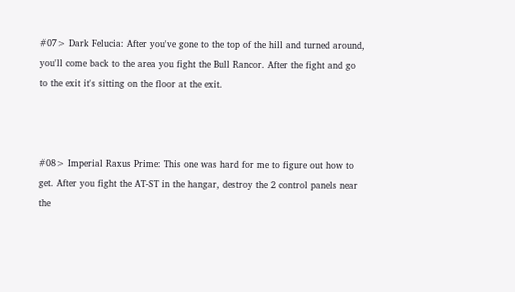#07> Dark Felucia: After you've gone to the top of the hill and turned around, you'll come back to the area you fight the Bull Rancor. After the fight and go to the exit it's sitting on the floor at the exit.



#08> Imperial Raxus Prime: This one was hard for me to figure out how to get. After you fight the AT-ST in the hangar, destroy the 2 control panels near the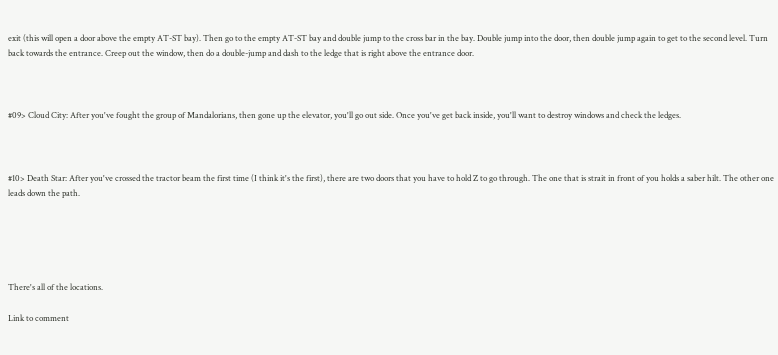exit (this will open a door above the empty AT-ST bay). Then go to the empty AT-ST bay and double jump to the cross bar in the bay. Double jump into the door, then double jump again to get to the second level. Turn back towards the entrance. Creep out the window, then do a double-jump and dash to the ledge that is right above the entrance door.



#09> Cloud City: After you've fought the group of Mandalorians, then gone up the elevator, you'll go out side. Once you've get back inside, you'll want to destroy windows and check the ledges.



#10> Death Star: After you've crossed the tractor beam the first time (I think it's the first), there are two doors that you have to hold Z to go through. The one that is strait in front of you holds a saber hilt. The other one leads down the path.





There's all of the locations.

Link to comment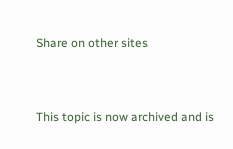Share on other sites


This topic is now archived and is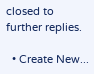closed to further replies.

  • Create New...